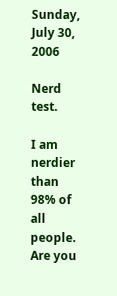Sunday, July 30, 2006

Nerd test.

I am nerdier than 98% of all people. Are you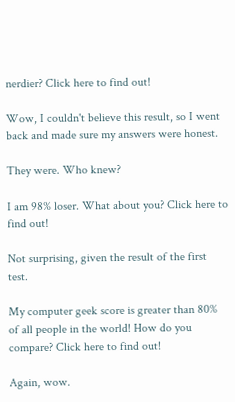nerdier? Click here to find out!

Wow, I couldn't believe this result, so I went back and made sure my answers were honest.

They were. Who knew?

I am 98% loser. What about you? Click here to find out!

Not surprising, given the result of the first test.

My computer geek score is greater than 80% of all people in the world! How do you compare? Click here to find out!

Again, wow.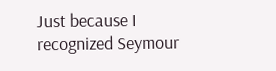Just because I recognized Seymour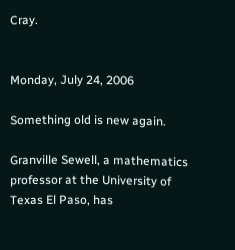Cray.


Monday, July 24, 2006

Something old is new again.

Granville Sewell, a mathematics professor at the University of Texas El Paso, has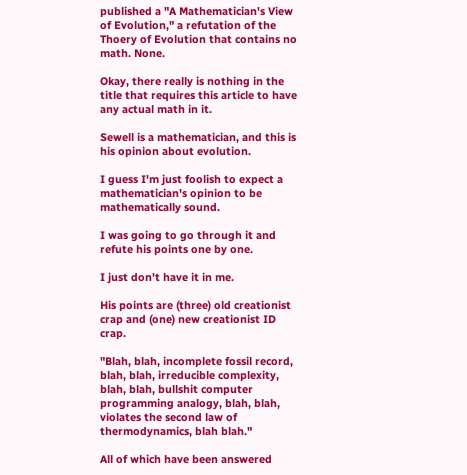published a "A Mathematician's View of Evolution," a refutation of the Thoery of Evolution that contains no math. None.

Okay, there really is nothing in the title that requires this article to have any actual math in it.

Sewell is a mathematician, and this is his opinion about evolution.

I guess I'm just foolish to expect a mathematician's opinion to be mathematically sound.

I was going to go through it and refute his points one by one.

I just don't have it in me.

His points are (three) old creationist crap and (one) new creationist ID crap.

"Blah, blah, incomplete fossil record, blah, blah, irreducible complexity, blah, blah, bullshit computer programming analogy, blah, blah, violates the second law of thermodynamics, blah blah."

All of which have been answered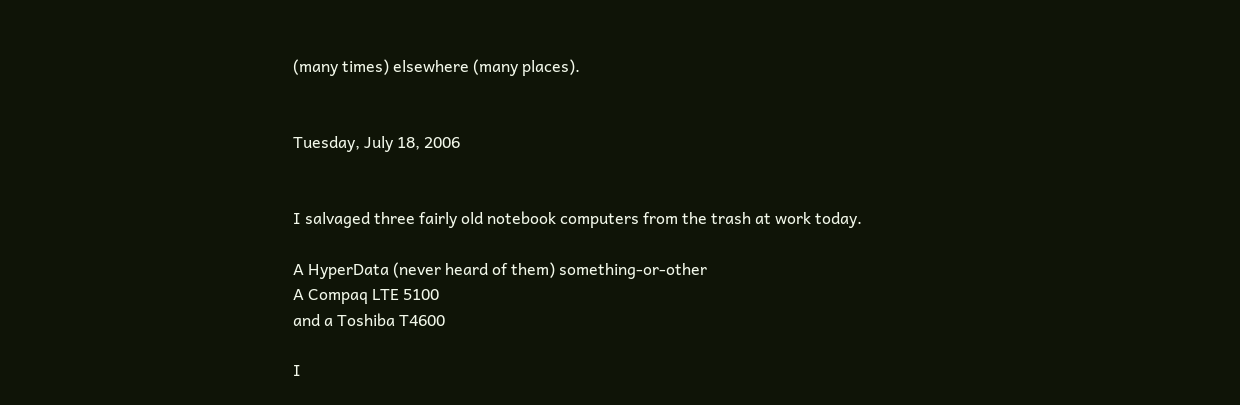(many times) elsewhere (many places).


Tuesday, July 18, 2006


I salvaged three fairly old notebook computers from the trash at work today.

A HyperData (never heard of them) something-or-other
A Compaq LTE 5100
and a Toshiba T4600

I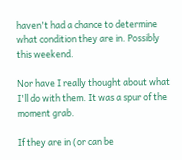haven't had a chance to determine what condition they are in. Possibly this weekend.

Nor have I really thought about what I'll do with them. It was a spur of the moment grab.

If they are in (or can be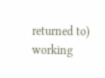returned to) working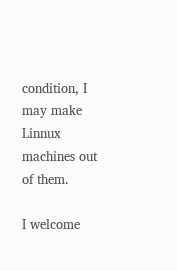condition, I may make Linnux machines out of them.

I welcome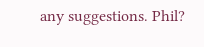any suggestions. Phil?